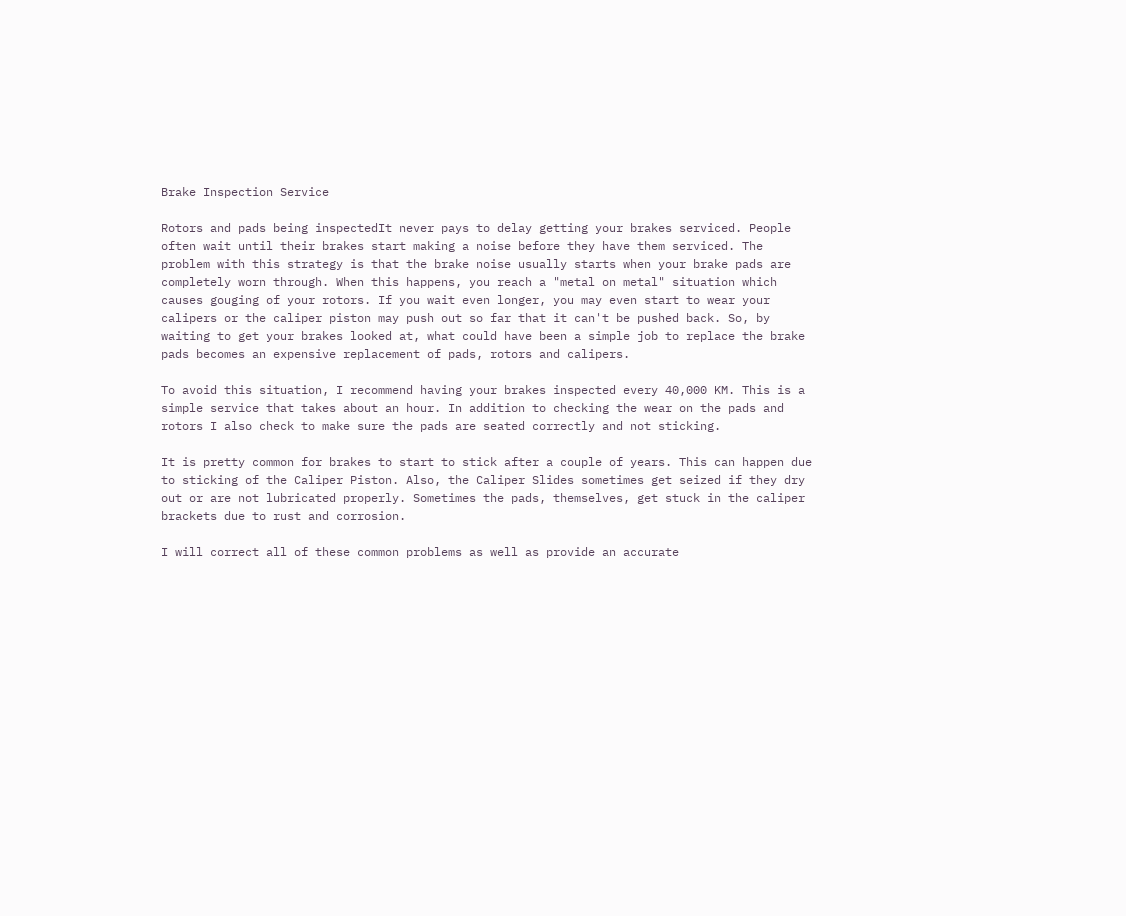Brake Inspection Service

Rotors and pads being inspectedIt never pays to delay getting your brakes serviced. People often wait until their brakes start making a noise before they have them serviced. The problem with this strategy is that the brake noise usually starts when your brake pads are completely worn through. When this happens, you reach a "metal on metal" situation which causes gouging of your rotors. If you wait even longer, you may even start to wear your calipers or the caliper piston may push out so far that it can't be pushed back. So, by waiting to get your brakes looked at, what could have been a simple job to replace the brake pads becomes an expensive replacement of pads, rotors and calipers.

To avoid this situation, I recommend having your brakes inspected every 40,000 KM. This is a simple service that takes about an hour. In addition to checking the wear on the pads and rotors I also check to make sure the pads are seated correctly and not sticking.

It is pretty common for brakes to start to stick after a couple of years. This can happen due to sticking of the Caliper Piston. Also, the Caliper Slides sometimes get seized if they dry out or are not lubricated properly. Sometimes the pads, themselves, get stuck in the caliper brackets due to rust and corrosion.

I will correct all of these common problems as well as provide an accurate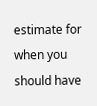estimate for when you should have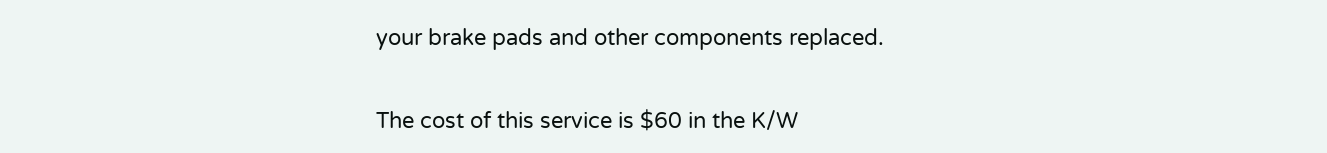your brake pads and other components replaced.

The cost of this service is $60 in the K/W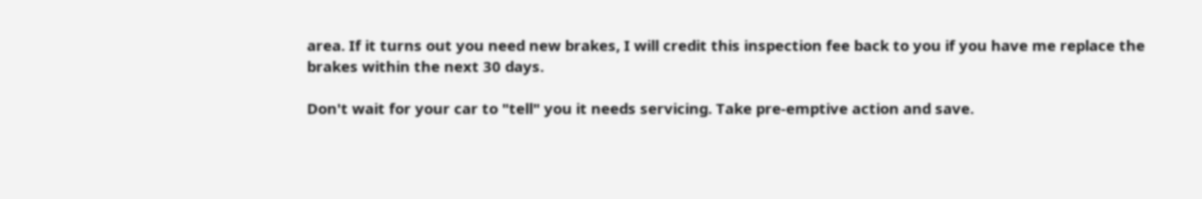area. If it turns out you need new brakes, I will credit this inspection fee back to you if you have me replace the brakes within the next 30 days.

Don't wait for your car to "tell" you it needs servicing. Take pre-emptive action and save.